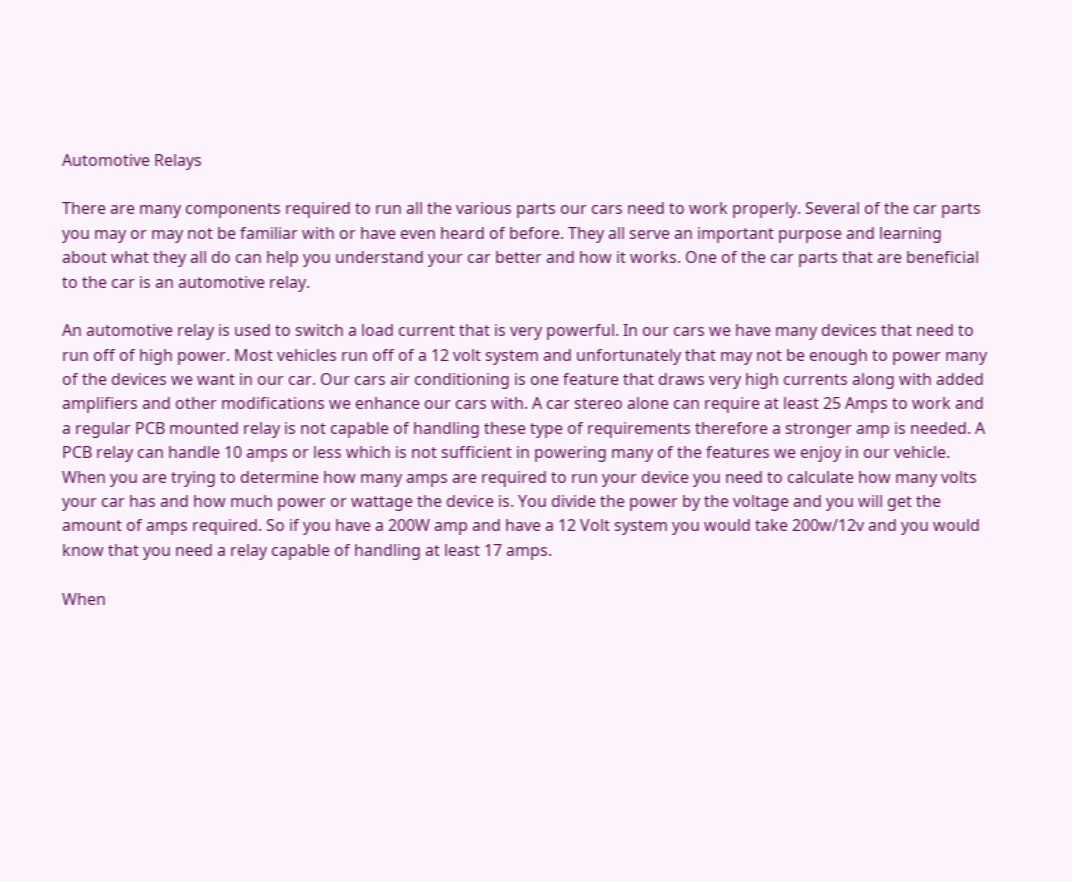Automotive Relays

There are many components required to run all the various parts our cars need to work properly. Several of the car parts you may or may not be familiar with or have even heard of before. They all serve an important purpose and learning about what they all do can help you understand your car better and how it works. One of the car parts that are beneficial to the car is an automotive relay.

An automotive relay is used to switch a load current that is very powerful. In our cars we have many devices that need to run off of high power. Most vehicles run off of a 12 volt system and unfortunately that may not be enough to power many of the devices we want in our car. Our cars air conditioning is one feature that draws very high currents along with added amplifiers and other modifications we enhance our cars with. A car stereo alone can require at least 25 Amps to work and a regular PCB mounted relay is not capable of handling these type of requirements therefore a stronger amp is needed. A PCB relay can handle 10 amps or less which is not sufficient in powering many of the features we enjoy in our vehicle. When you are trying to determine how many amps are required to run your device you need to calculate how many volts your car has and how much power or wattage the device is. You divide the power by the voltage and you will get the amount of amps required. So if you have a 200W amp and have a 12 Volt system you would take 200w/12v and you would know that you need a relay capable of handling at least 17 amps.

When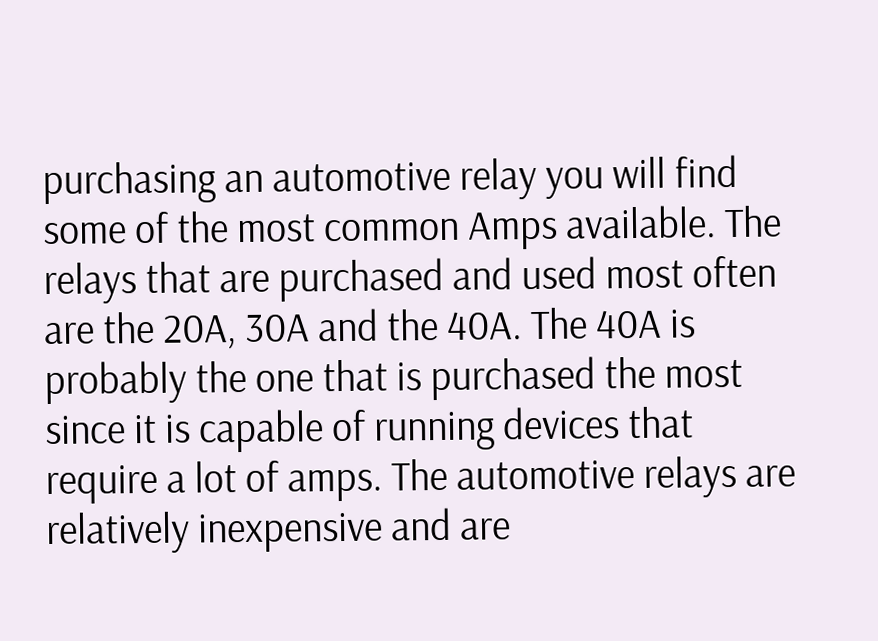purchasing an automotive relay you will find some of the most common Amps available. The relays that are purchased and used most often are the 20A, 30A and the 40A. The 40A is probably the one that is purchased the most since it is capable of running devices that require a lot of amps. The automotive relays are relatively inexpensive and are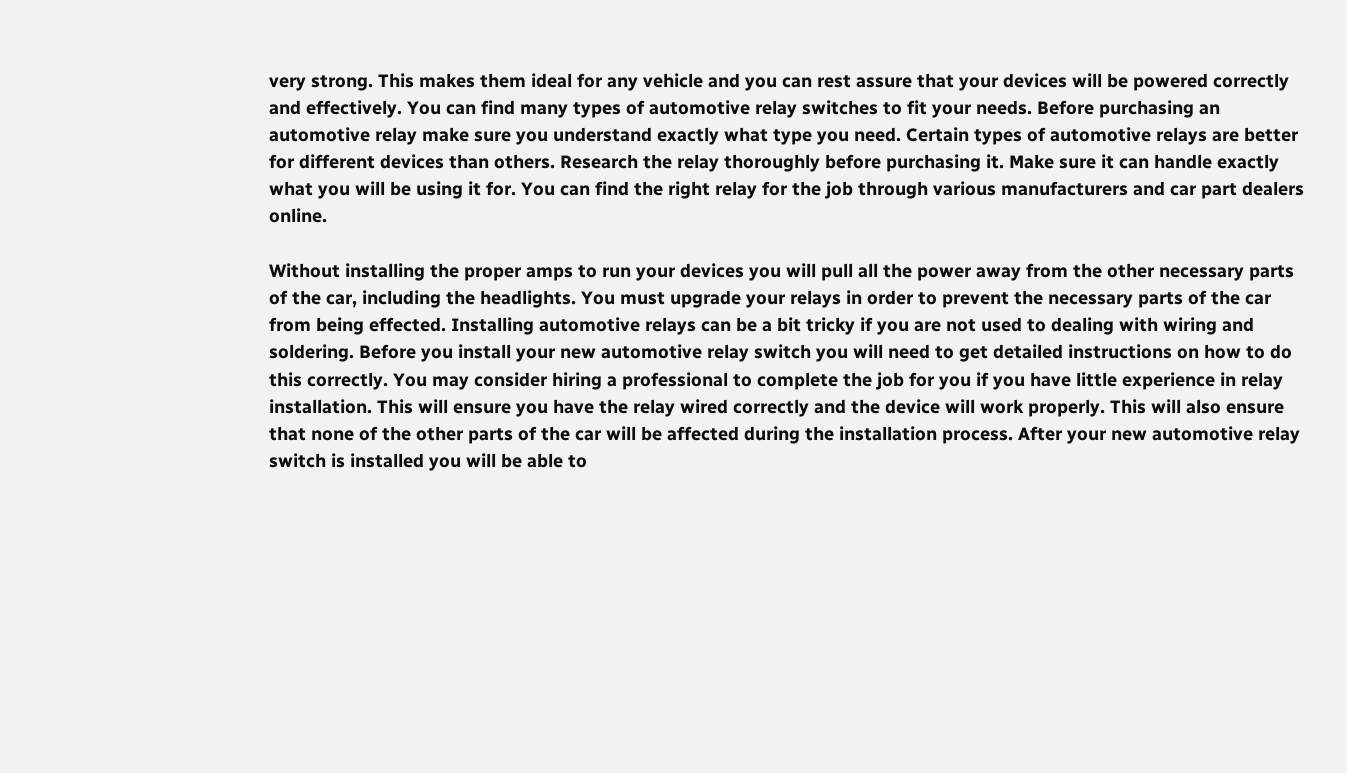very strong. This makes them ideal for any vehicle and you can rest assure that your devices will be powered correctly and effectively. You can find many types of automotive relay switches to fit your needs. Before purchasing an automotive relay make sure you understand exactly what type you need. Certain types of automotive relays are better for different devices than others. Research the relay thoroughly before purchasing it. Make sure it can handle exactly what you will be using it for. You can find the right relay for the job through various manufacturers and car part dealers online.

Without installing the proper amps to run your devices you will pull all the power away from the other necessary parts of the car, including the headlights. You must upgrade your relays in order to prevent the necessary parts of the car from being effected. Installing automotive relays can be a bit tricky if you are not used to dealing with wiring and soldering. Before you install your new automotive relay switch you will need to get detailed instructions on how to do this correctly. You may consider hiring a professional to complete the job for you if you have little experience in relay installation. This will ensure you have the relay wired correctly and the device will work properly. This will also ensure that none of the other parts of the car will be affected during the installation process. After your new automotive relay switch is installed you will be able to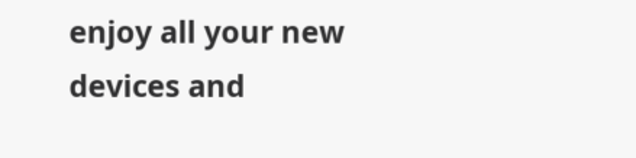enjoy all your new devices and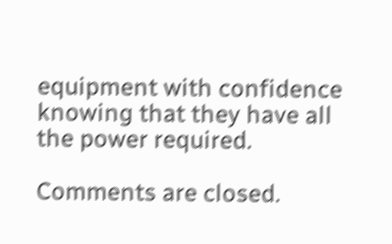equipment with confidence knowing that they have all the power required.

Comments are closed.